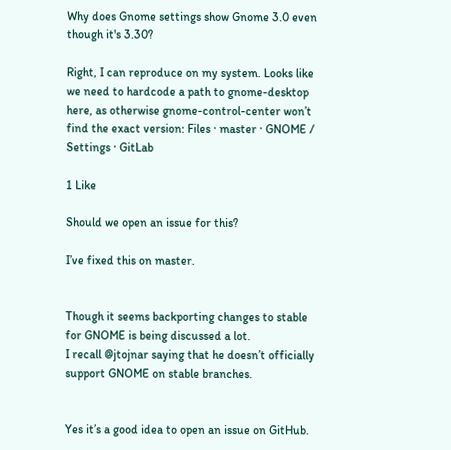Why does Gnome settings show Gnome 3.0 even though it's 3.30?

Right, I can reproduce on my system. Looks like we need to hardcode a path to gnome-desktop here, as otherwise gnome-control-center won’t find the exact version: Files · master · GNOME / Settings · GitLab

1 Like

Should we open an issue for this?

I’ve fixed this on master.


Though it seems backporting changes to stable for GNOME is being discussed a lot.
I recall @jtojnar saying that he doesn’t officially support GNOME on stable branches.


Yes it’s a good idea to open an issue on GitHub.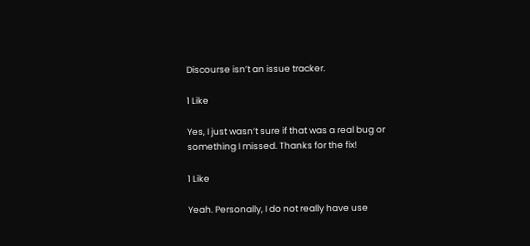Discourse isn’t an issue tracker.

1 Like

Yes, I just wasn’t sure if that was a real bug or something I missed. Thanks for the fix!

1 Like

Yeah. Personally, I do not really have use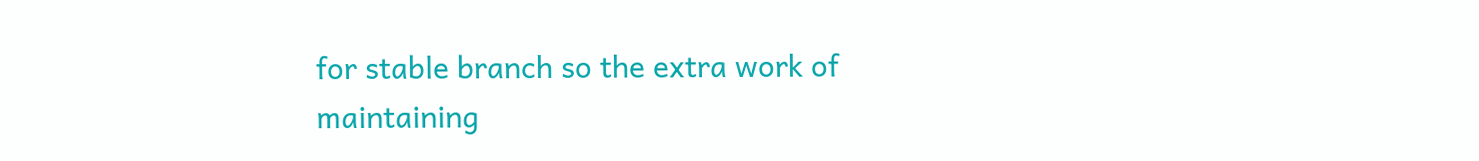for stable branch so the extra work of maintaining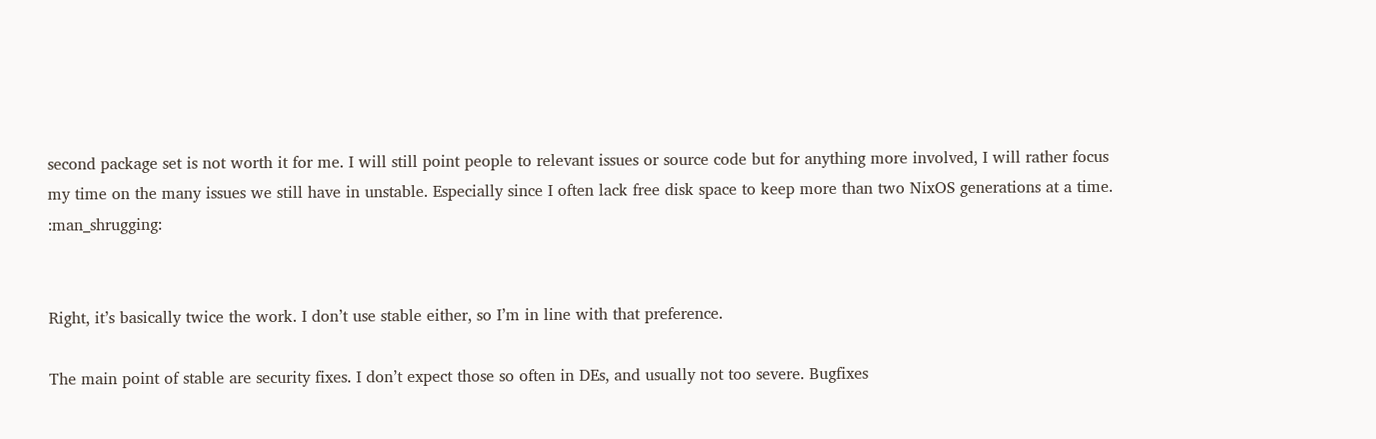second package set is not worth it for me. I will still point people to relevant issues or source code but for anything more involved, I will rather focus my time on the many issues we still have in unstable. Especially since I often lack free disk space to keep more than two NixOS generations at a time. :man_shrugging:


Right, it’s basically twice the work. I don’t use stable either, so I’m in line with that preference.

The main point of stable are security fixes. I don’t expect those so often in DEs, and usually not too severe. Bugfixes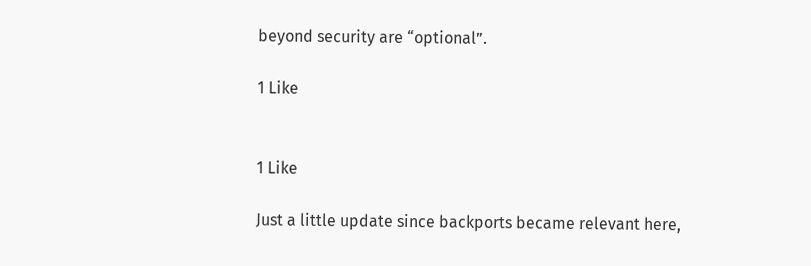beyond security are “optional”.

1 Like


1 Like

Just a little update since backports became relevant here,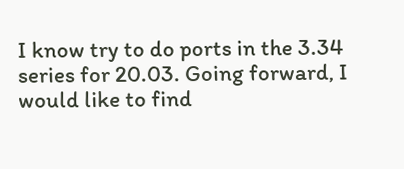I know try to do ports in the 3.34 series for 20.03. Going forward, I would like to find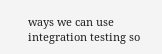ways we can use integration testing so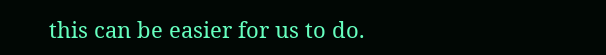this can be easier for us to do.